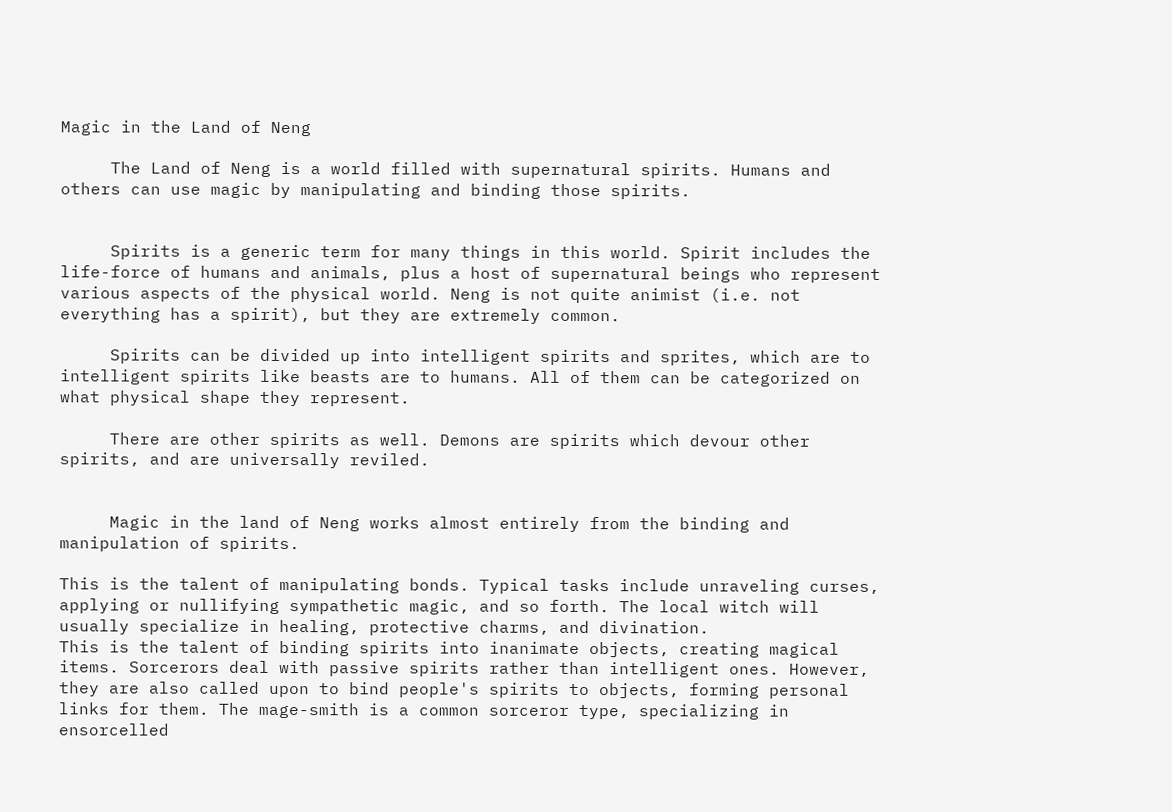Magic in the Land of Neng

     The Land of Neng is a world filled with supernatural spirits. Humans and others can use magic by manipulating and binding those spirits.


     Spirits is a generic term for many things in this world. Spirit includes the life-force of humans and animals, plus a host of supernatural beings who represent various aspects of the physical world. Neng is not quite animist (i.e. not everything has a spirit), but they are extremely common.

     Spirits can be divided up into intelligent spirits and sprites, which are to intelligent spirits like beasts are to humans. All of them can be categorized on what physical shape they represent.

     There are other spirits as well. Demons are spirits which devour other spirits, and are universally reviled.


     Magic in the land of Neng works almost entirely from the binding and manipulation of spirits.

This is the talent of manipulating bonds. Typical tasks include unraveling curses, applying or nullifying sympathetic magic, and so forth. The local witch will usually specialize in healing, protective charms, and divination.
This is the talent of binding spirits into inanimate objects, creating magical items. Sorcerors deal with passive spirits rather than intelligent ones. However, they are also called upon to bind people's spirits to objects, forming personal links for them. The mage-smith is a common sorceror type, specializing in ensorcelled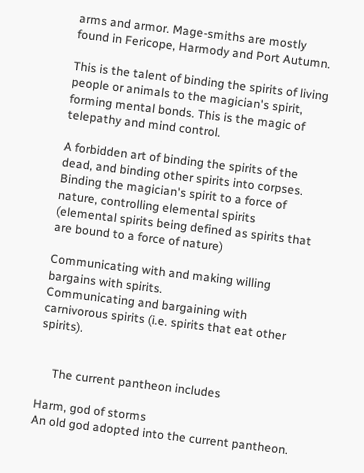arms and armor. Mage-smiths are mostly found in Fericope, Harmody and Port Autumn.

This is the talent of binding the spirits of living people or animals to the magician's spirit, forming mental bonds. This is the magic of telepathy and mind control.

A forbidden art of binding the spirits of the dead, and binding other spirits into corpses.
Binding the magician's spirit to a force of nature, controlling elemental spirits (elemental spirits being defined as spirits that are bound to a force of nature)

Communicating with and making willing bargains with spirits.
Communicating and bargaining with carnivorous spirits (i.e. spirits that eat other spirits).


     The current pantheon includes

Harm, god of storms
An old god adopted into the current pantheon.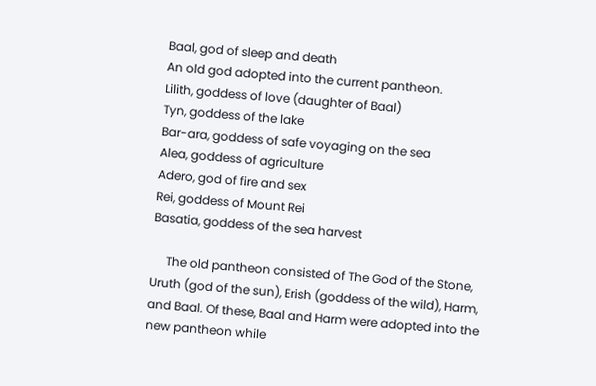Baal, god of sleep and death
An old god adopted into the current pantheon.
Lilith, goddess of love (daughter of Baal)
Tyn, goddess of the lake
Bar-ara, goddess of safe voyaging on the sea
Alea, goddess of agriculture
Adero, god of fire and sex
Rei, goddess of Mount Rei
Basatia, goddess of the sea harvest

     The old pantheon consisted of The God of the Stone, Uruth (god of the sun), Erish (goddess of the wild), Harm, and Baal. Of these, Baal and Harm were adopted into the new pantheon while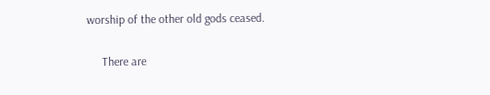worship of the other old gods ceased.

     There are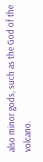also minor gods, such as the God of the volcano.